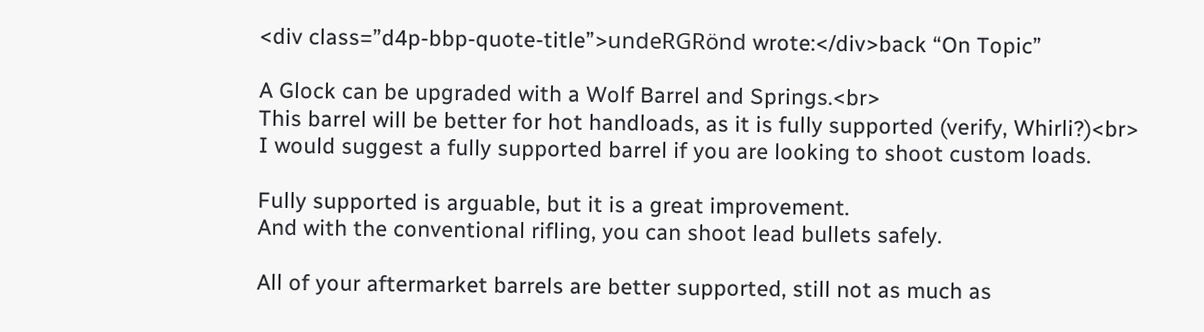<div class=”d4p-bbp-quote-title”>undeRGRönd wrote:</div>back “On Topic”

A Glock can be upgraded with a Wolf Barrel and Springs.<br>
This barrel will be better for hot handloads, as it is fully supported (verify, Whirli?)<br>
I would suggest a fully supported barrel if you are looking to shoot custom loads.

Fully supported is arguable, but it is a great improvement.
And with the conventional rifling, you can shoot lead bullets safely.

All of your aftermarket barrels are better supported, still not as much as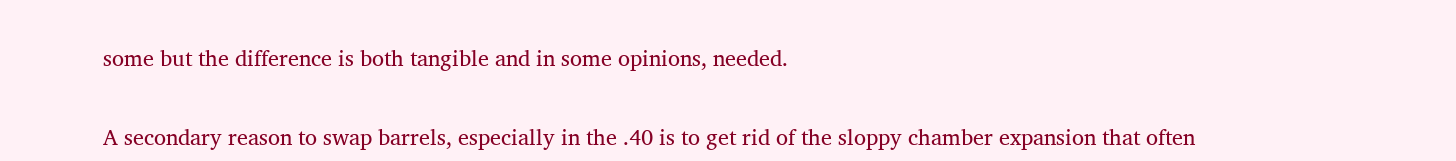some but the difference is both tangible and in some opinions, needed.

A secondary reason to swap barrels, especially in the .40 is to get rid of the sloppy chamber expansion that often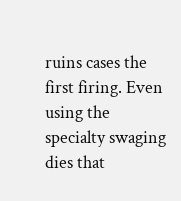ruins cases the first firing. Even using the specialty swaging dies that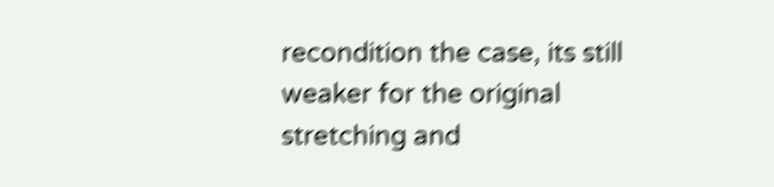recondition the case, its still weaker for the original stretching and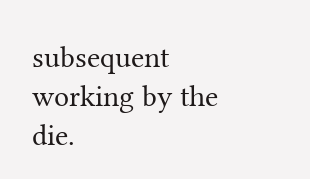subsequent working by the die.